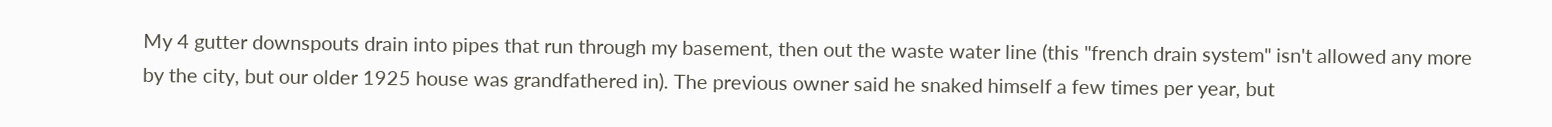My 4 gutter downspouts drain into pipes that run through my basement, then out the waste water line (this "french drain system" isn't allowed any more by the city, but our older 1925 house was grandfathered in). The previous owner said he snaked himself a few times per year, but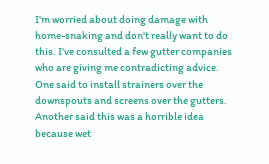I'm worried about doing damage with home-snaking and don't really want to do this. I've consulted a few gutter companies who are giving me contradicting advice. One said to install strainers over the downspouts and screens over the gutters. Another said this was a horrible idea because wet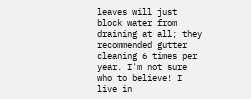leaves will just block water from draining at all; they recommended gutter cleaning 6 times per year. I'm not sure who to believe! I live in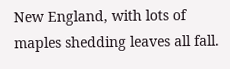New England, with lots of maples shedding leaves all fall.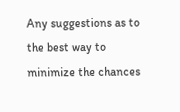Any suggestions as to the best way to minimize the chances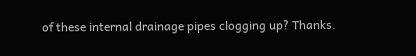of these internal drainage pipes clogging up? Thanks.